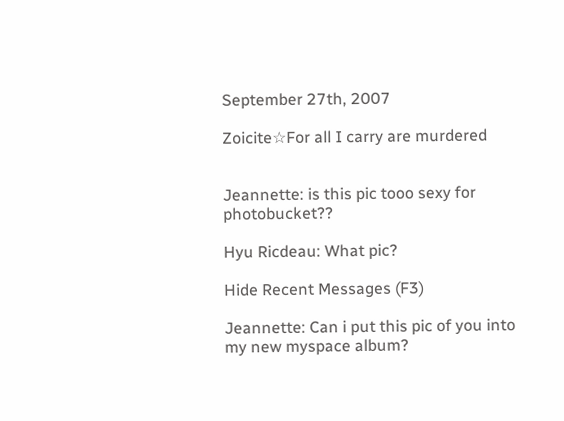September 27th, 2007

Zoicite☆For all I carry are murdered


Jeannette: is this pic tooo sexy for photobucket??

Hyu Ricdeau: What pic?

Hide Recent Messages (F3)

Jeannette: Can i put this pic of you into my new myspace album?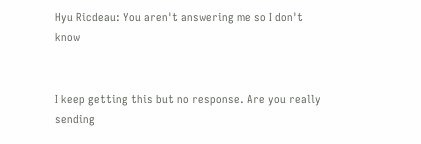Hyu Ricdeau: You aren't answering me so I don't know


I keep getting this but no response. Are you really sending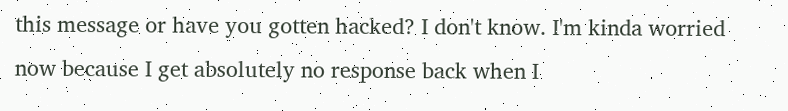this message or have you gotten hacked? I don't know. I'm kinda worried now because I get absolutely no response back when I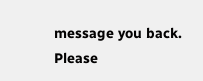message you back. Please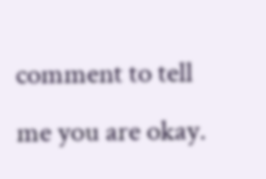comment to tell me you are okay.